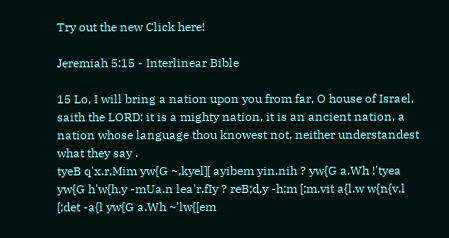Try out the new Click here!

Jeremiah 5:15 - Interlinear Bible

15 Lo, I will bring a nation upon you from far, O house of Israel, saith the LORD: it is a mighty nation, it is an ancient nation, a nation whose language thou knowest not, neither understandest what they say .
tyeB q'x.r,Mim yw{G ~,kyel][ ayibem yin.nih ? yw{G a.Wh !'tyea yw{G h'w{h.y -mUa.n lea'r.fIy ? reB;d.y -h;m [;m.vit a{l.w w{n{v.l [;det -a{l yw{G a.Wh ~'lw{[em